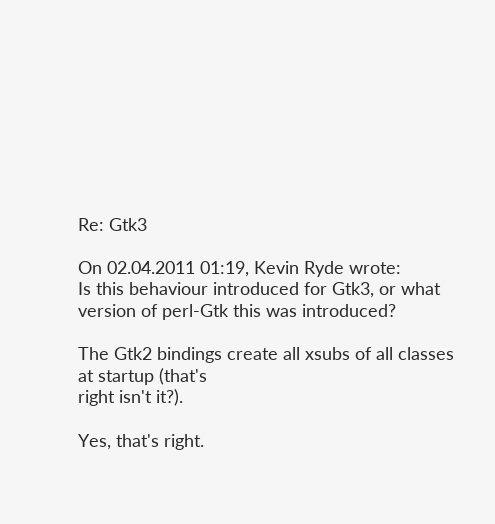Re: Gtk3

On 02.04.2011 01:19, Kevin Ryde wrote:
Is this behaviour introduced for Gtk3, or what version of perl-Gtk this was introduced?

The Gtk2 bindings create all xsubs of all classes at startup (that's
right isn't it?).

Yes, that's right.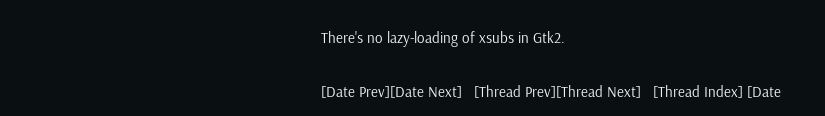There's no lazy-loading of xsubs in Gtk2.

[Date Prev][Date Next]   [Thread Prev][Thread Next]   [Thread Index] [Date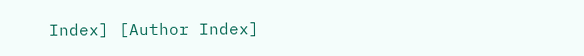Index] [Author Index]